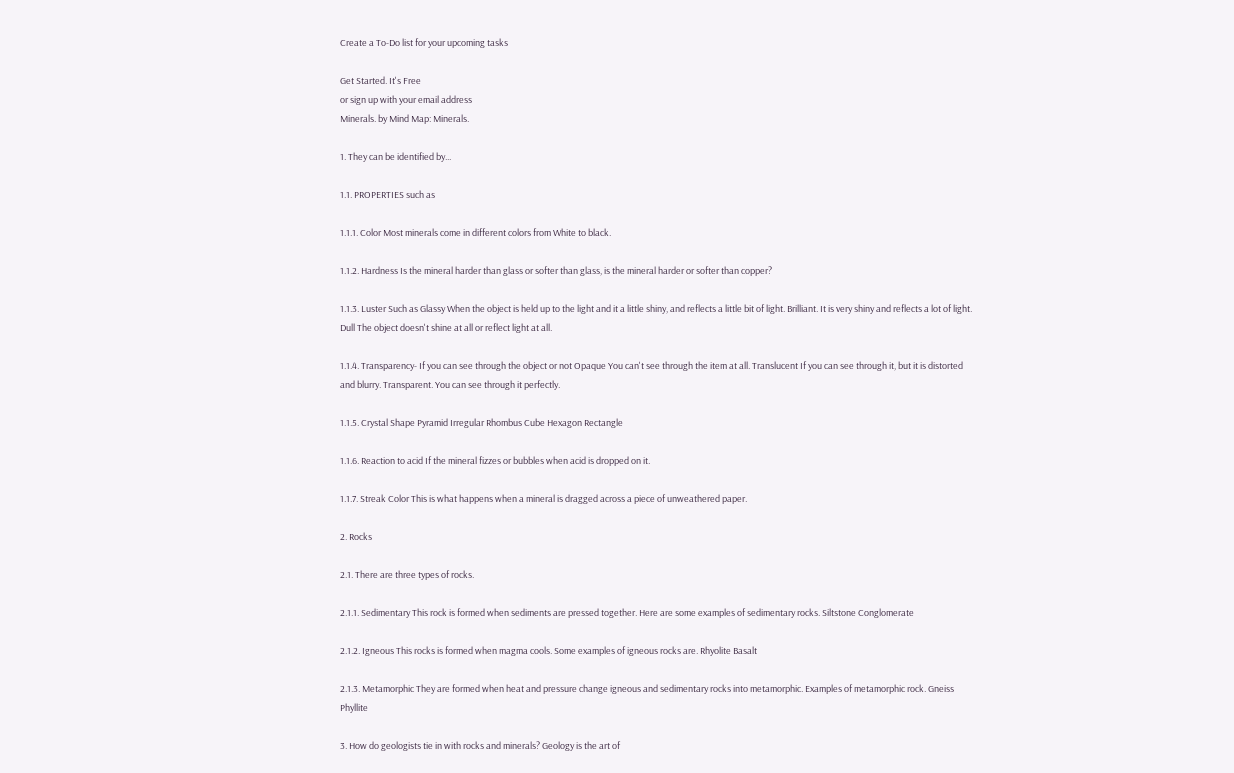Create a To-Do list for your upcoming tasks

Get Started. It's Free
or sign up with your email address
Minerals. by Mind Map: Minerals.

1. They can be identified by...

1.1. PROPERTIES such as

1.1.1. Color Most minerals come in different colors from White to black.

1.1.2. Hardness Is the mineral harder than glass or softer than glass, is the mineral harder or softer than copper?

1.1.3. Luster Such as Glassy When the object is held up to the light and it a little shiny, and reflects a little bit of light. Brilliant. It is very shiny and reflects a lot of light. Dull The object doesn't shine at all or reflect light at all.

1.1.4. Transparency- If you can see through the object or not Opaque You can't see through the item at all. Translucent If you can see through it, but it is distorted and blurry. Transparent. You can see through it perfectly.

1.1.5. Crystal Shape Pyramid Irregular Rhombus Cube Hexagon Rectangle

1.1.6. Reaction to acid If the mineral fizzes or bubbles when acid is dropped on it.

1.1.7. Streak Color This is what happens when a mineral is dragged across a piece of unweathered paper.

2. Rocks

2.1. There are three types of rocks.

2.1.1. Sedimentary This rock is formed when sediments are pressed together. Here are some examples of sedimentary rocks. Siltstone Conglomerate

2.1.2. Igneous This rocks is formed when magma cools. Some examples of igneous rocks are. Rhyolite Basalt

2.1.3. Metamorphic They are formed when heat and pressure change igneous and sedimentary rocks into metamorphic. Examples of metamorphic rock. Gneiss Phyllite

3. How do geologists tie in with rocks and minerals? Geology is the art of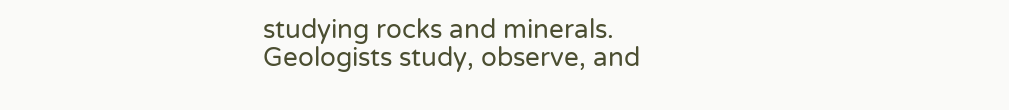studying rocks and minerals. Geologists study, observe, and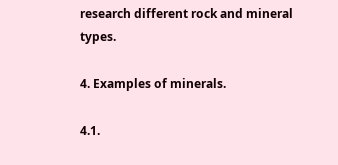research different rock and mineral types.

4. Examples of minerals.

4.1.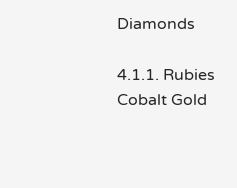Diamonds

4.1.1. Rubies Cobalt Gold